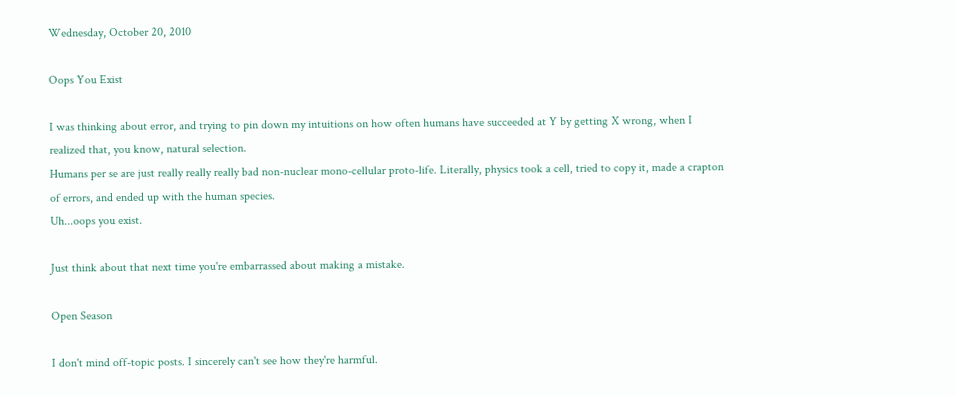Wednesday, October 20, 2010

Oops You Exist

I was thinking about error, and trying to pin down my intuitions on how often humans have succeeded at Y by getting X wrong, when I realized that, you know, natural selection.
Humans per se are just really really really bad non-nuclear mono-cellular proto-life. Literally, physics took a cell, tried to copy it, made a crapton of errors, and ended up with the human species.
Uh...oops you exist.

Just think about that next time you're embarrassed about making a mistake.

Open Season

I don't mind off-topic posts. I sincerely can't see how they're harmful.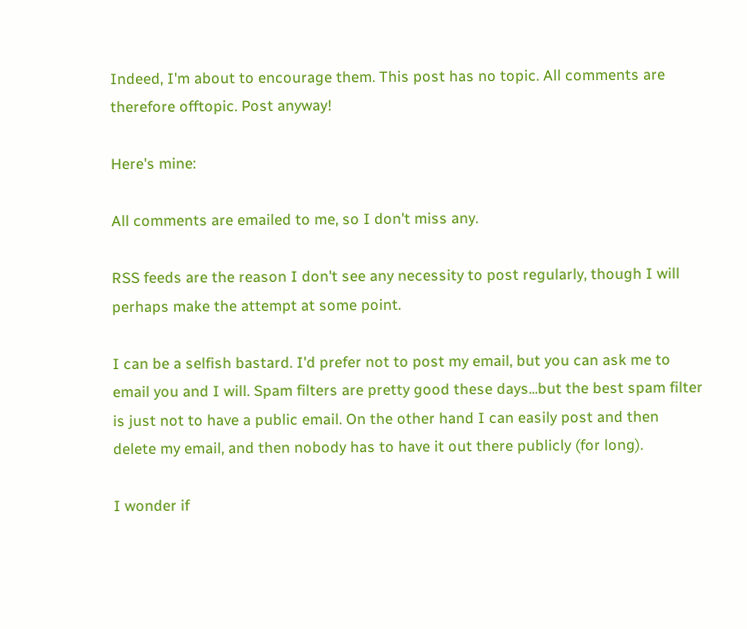Indeed, I'm about to encourage them. This post has no topic. All comments are therefore offtopic. Post anyway!

Here's mine:

All comments are emailed to me, so I don't miss any.

RSS feeds are the reason I don't see any necessity to post regularly, though I will perhaps make the attempt at some point.

I can be a selfish bastard. I'd prefer not to post my email, but you can ask me to email you and I will. Spam filters are pretty good these days...but the best spam filter is just not to have a public email. On the other hand I can easily post and then delete my email, and then nobody has to have it out there publicly (for long).

I wonder if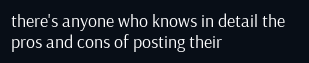there's anyone who knows in detail the pros and cons of posting their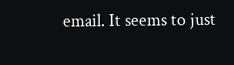email. It seems to just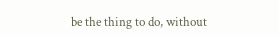be the thing to do, without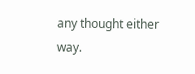any thought either way.